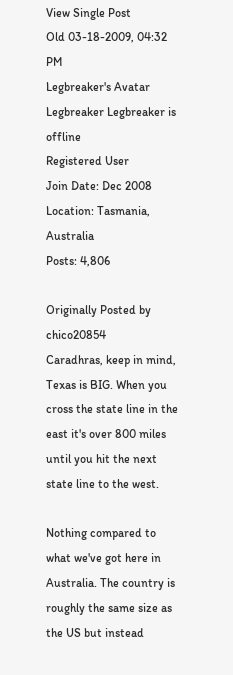View Single Post
Old 03-18-2009, 04:32 PM
Legbreaker's Avatar
Legbreaker Legbreaker is offline
Registered User
Join Date: Dec 2008
Location: Tasmania, Australia
Posts: 4,806

Originally Posted by chico20854
Caradhras, keep in mind, Texas is BIG. When you cross the state line in the east it's over 800 miles until you hit the next state line to the west.

Nothing compared to what we've got here in Australia. The country is roughly the same size as the US but instead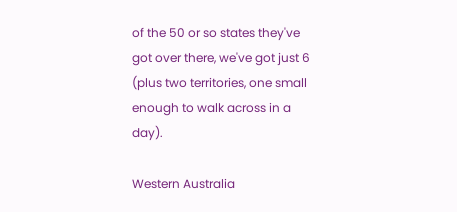of the 50 or so states they've got over there, we've got just 6 (plus two territories, one small enough to walk across in a day).

Western Australia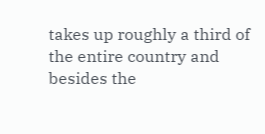takes up roughly a third of the entire country and besides the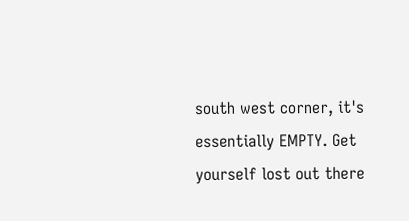south west corner, it's essentially EMPTY. Get yourself lost out there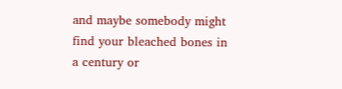and maybe somebody might find your bleached bones in a century or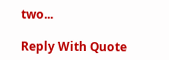two...

Reply With Quote